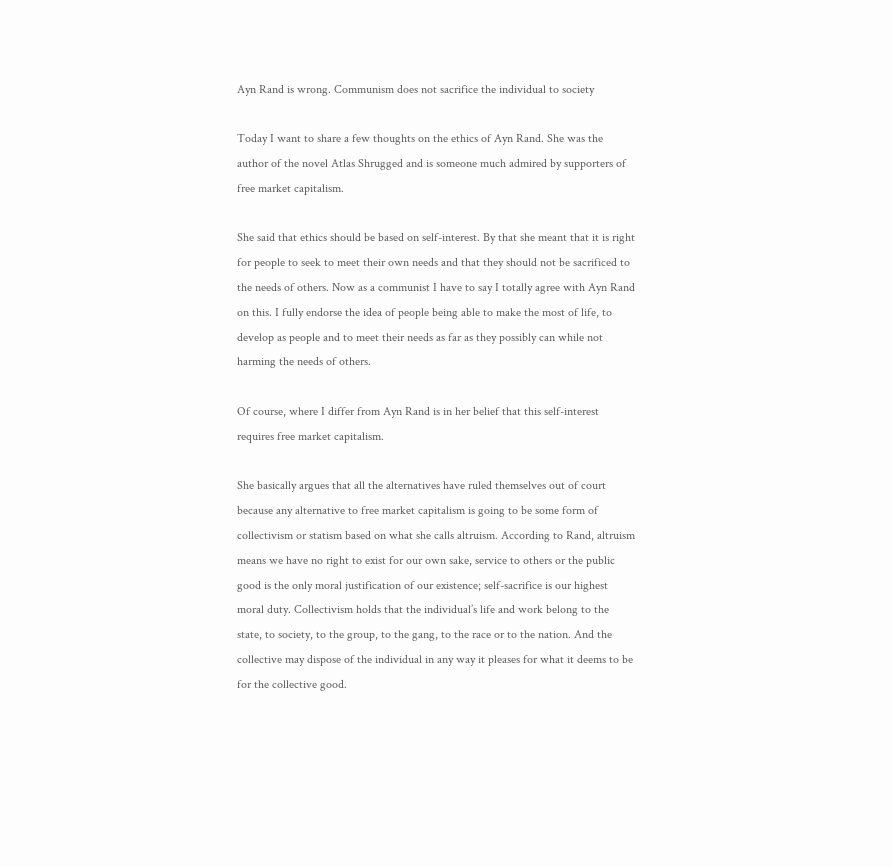Ayn Rand is wrong. Communism does not sacrifice the individual to society

Today I want to share a few thoughts on the ethics of Ayn Rand. She was the author of the novel Atlas Shrugged and is someone much admired by supporters of free market capitalism.

She said that ethics should be based on self-interest. By that she meant that it is right for people to seek to meet their own needs and that they should not be sacrificed to the needs of others. Now as a communist I have to say I totally agree with Ayn Rand on this. I fully endorse the idea of people being able to make the most of life, to develop as people and to meet their needs as far as they possibly can while not harming the needs of others.

Of course, where I differ from Ayn Rand is in her belief that this self-interest requires free market capitalism.

She basically argues that all the alternatives have ruled themselves out of court because any alternative to free market capitalism is going to be some form of collectivism or statism based on what she calls altruism. According to Rand, altruism means we have no right to exist for our own sake, service to others or the public good is the only moral justification of our existence; self-sacrifice is our highest moral duty. Collectivism holds that the individual’s life and work belong to the state, to society, to the group, to the gang, to the race or to the nation. And the collective may dispose of the individual in any way it pleases for what it deems to be for the collective good.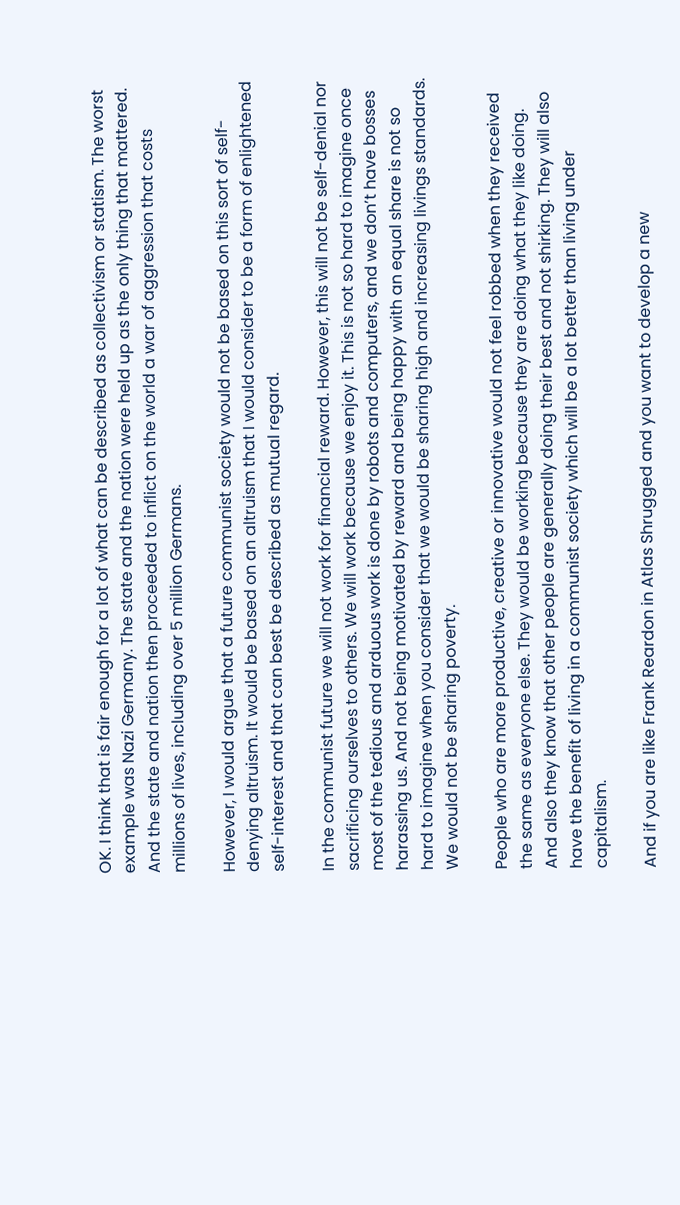OK. I think that is fair enough for a lot of what can be described as collectivism or statism. The worst example was Nazi Germany. The state and the nation were held up as the only thing that mattered. And the state and nation then proceeded to inflict on the world a war of aggression that costs millions of lives, including over 5 million Germans.

However, I would argue that a future communist society would not be based on this sort of self-denying altruism. It would be based on an altruism that I would consider to be a form of enlightened self-interest and that can best be described as mutual regard.

In the communist future we will not work for financial reward. However, this will not be self-denial nor sacrificing ourselves to others. We will work because we enjoy it. This is not so hard to imagine once most of the tedious and arduous work is done by robots and computers, and we don’t have bosses harassing us. And not being motivated by reward and being happy with an equal share is not so hard to imagine when you consider that we would be sharing high and increasing livings standards. We would not be sharing poverty.

People who are more productive, creative or innovative would not feel robbed when they received the same as everyone else. They would be working because they are doing what they like doing. And also they know that other people are generally doing their best and not shirking. They will also have the benefit of living in a communist society which will be a lot better than living under capitalism.

And if you are like Frank Reardon in Atlas Shrugged and you want to develop a new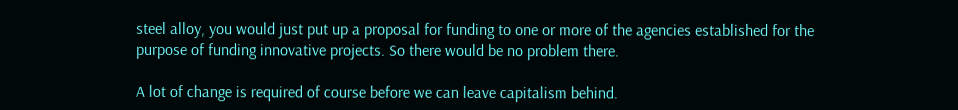steel alloy, you would just put up a proposal for funding to one or more of the agencies established for the purpose of funding innovative projects. So there would be no problem there.

A lot of change is required of course before we can leave capitalism behind.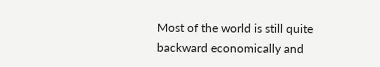Most of the world is still quite backward economically and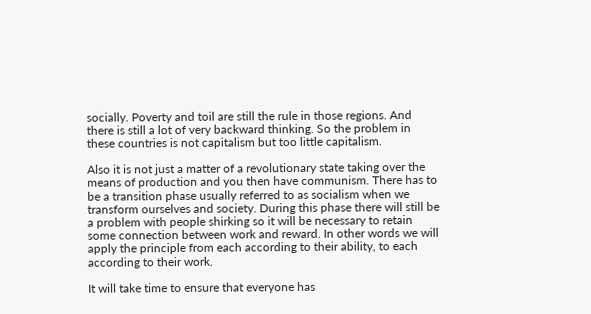socially. Poverty and toil are still the rule in those regions. And there is still a lot of very backward thinking. So the problem in these countries is not capitalism but too little capitalism.

Also it is not just a matter of a revolutionary state taking over the means of production and you then have communism. There has to be a transition phase usually referred to as socialism when we transform ourselves and society. During this phase there will still be a problem with people shirking so it will be necessary to retain some connection between work and reward. In other words we will apply the principle from each according to their ability, to each according to their work.

It will take time to ensure that everyone has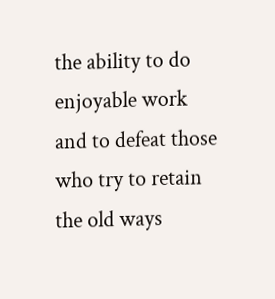the ability to do enjoyable work and to defeat those who try to retain the old ways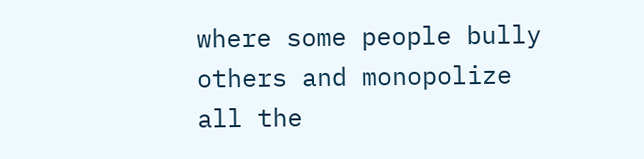where some people bully others and monopolize all the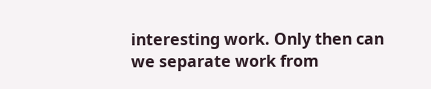interesting work. Only then can we separate work from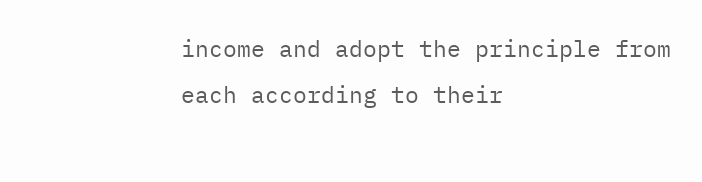income and adopt the principle from each according to their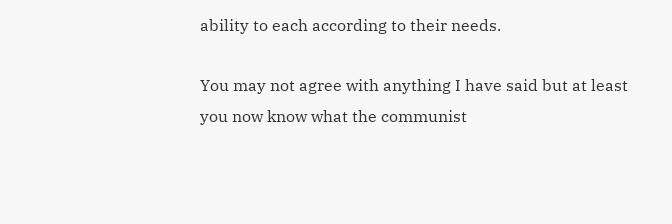ability to each according to their needs.

You may not agree with anything I have said but at least you now know what the communist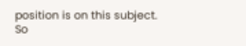position is on this subject. So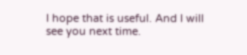I hope that is useful. And I will see you next time.